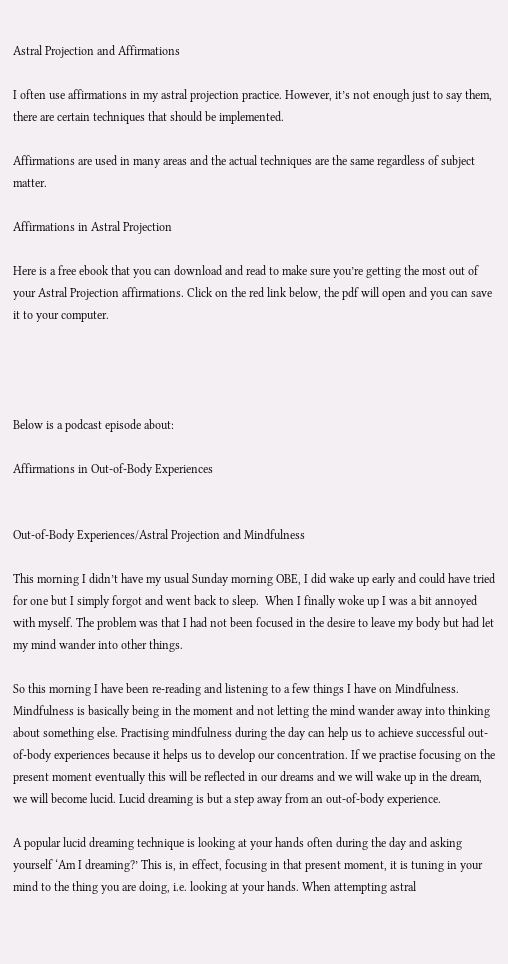Astral Projection and Affirmations

I often use affirmations in my astral projection practice. However, it’s not enough just to say them, there are certain techniques that should be implemented.

Affirmations are used in many areas and the actual techniques are the same regardless of subject matter.

Affirmations in Astral Projection

Here is a free ebook that you can download and read to make sure you’re getting the most out of your Astral Projection affirmations. Click on the red link below, the pdf will open and you can save it to your computer.




Below is a podcast episode about:

Affirmations in Out-of-Body Experiences


Out-of-Body Experiences/Astral Projection and Mindfulness

This morning I didn’t have my usual Sunday morning OBE, I did wake up early and could have tried for one but I simply forgot and went back to sleep.  When I finally woke up I was a bit annoyed with myself. The problem was that I had not been focused in the desire to leave my body but had let my mind wander into other things.

So this morning I have been re-reading and listening to a few things I have on Mindfulness. Mindfulness is basically being in the moment and not letting the mind wander away into thinking about something else. Practising mindfulness during the day can help us to achieve successful out-of-body experiences because it helps us to develop our concentration. If we practise focusing on the present moment eventually this will be reflected in our dreams and we will wake up in the dream, we will become lucid. Lucid dreaming is but a step away from an out-of-body experience.

A popular lucid dreaming technique is looking at your hands often during the day and asking yourself ‘Am I dreaming?’ This is, in effect, focusing in that present moment, it is tuning in your mind to the thing you are doing, i.e. looking at your hands. When attempting astral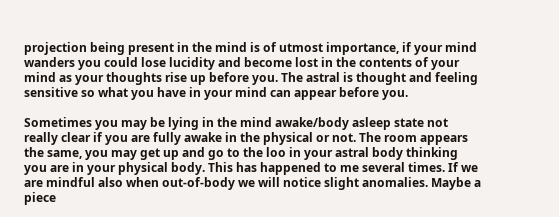projection being present in the mind is of utmost importance, if your mind wanders you could lose lucidity and become lost in the contents of your mind as your thoughts rise up before you. The astral is thought and feeling sensitive so what you have in your mind can appear before you.

Sometimes you may be lying in the mind awake/body asleep state not really clear if you are fully awake in the physical or not. The room appears the same, you may get up and go to the loo in your astral body thinking you are in your physical body. This has happened to me several times. If we are mindful also when out-of-body we will notice slight anomalies. Maybe a piece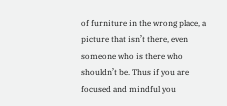of furniture in the wrong place, a picture that isn’t there, even someone who is there who shouldn’t be. Thus if you are focused and mindful you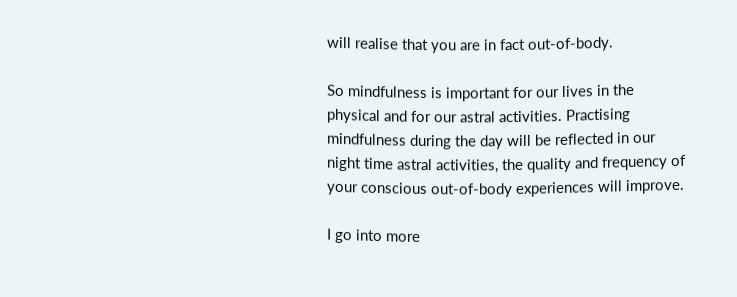will realise that you are in fact out-of-body.

So mindfulness is important for our lives in the physical and for our astral activities. Practising mindfulness during the day will be reflected in our night time astral activities, the quality and frequency of your conscious out-of-body experiences will improve.

I go into more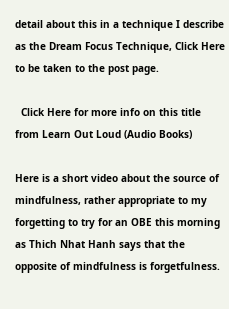detail about this in a technique I describe as the Dream Focus Technique, Click Here to be taken to the post page.

  Click Here for more info on this title from Learn Out Loud (Audio Books)

Here is a short video about the source of mindfulness, rather appropriate to my forgetting to try for an OBE this morning as Thich Nhat Hanh says that the opposite of mindfulness is forgetfulness.